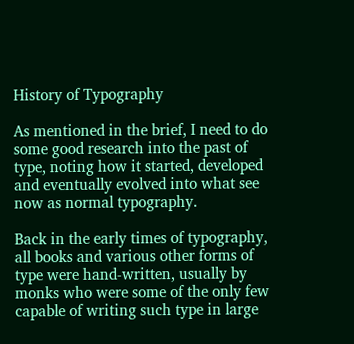History of Typography

As mentioned in the brief, I need to do some good research into the past of type, noting how it started, developed and eventually evolved into what see now as normal typography.

Back in the early times of typography, all books and various other forms of type were hand-written, usually by monks who were some of the only few capable of writing such type in large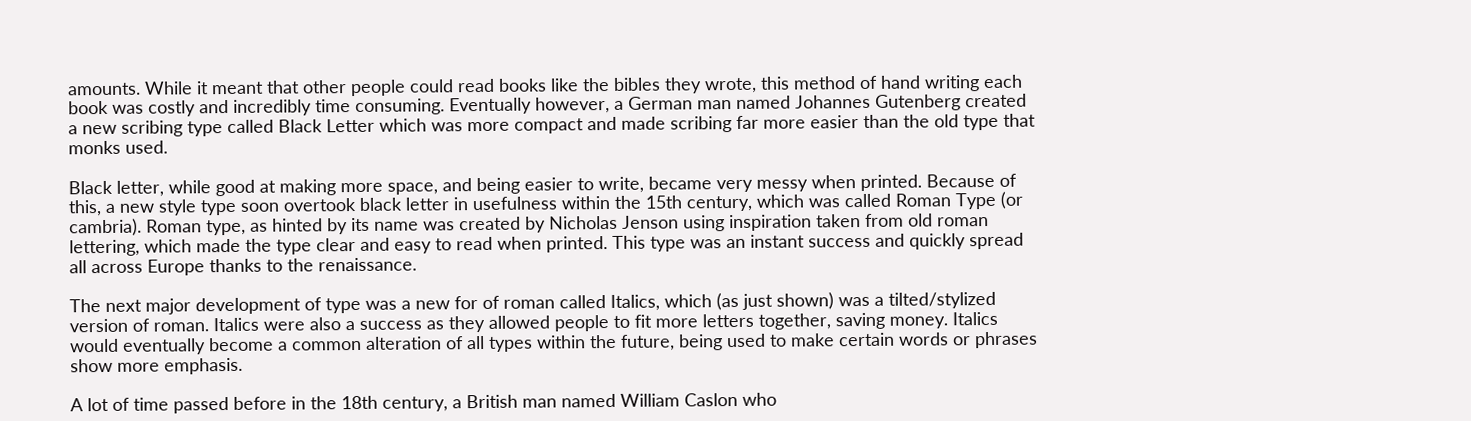amounts. While it meant that other people could read books like the bibles they wrote, this method of hand writing each book was costly and incredibly time consuming. Eventually however, a German man named Johannes Gutenberg created a new scribing type called Black Letter which was more compact and made scribing far more easier than the old type that monks used.

Black letter, while good at making more space, and being easier to write, became very messy when printed. Because of this, a new style type soon overtook black letter in usefulness within the 15th century, which was called Roman Type (or cambria). Roman type, as hinted by its name was created by Nicholas Jenson using inspiration taken from old roman lettering, which made the type clear and easy to read when printed. This type was an instant success and quickly spread all across Europe thanks to the renaissance.

The next major development of type was a new for of roman called Italics, which (as just shown) was a tilted/stylized version of roman. Italics were also a success as they allowed people to fit more letters together, saving money. Italics would eventually become a common alteration of all types within the future, being used to make certain words or phrases show more emphasis.

A lot of time passed before in the 18th century, a British man named William Caslon who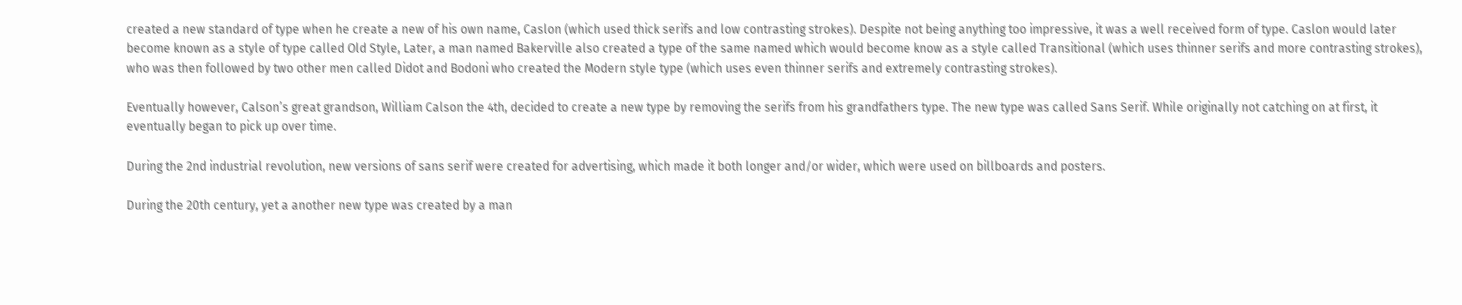created a new standard of type when he create a new of his own name, Caslon (which used thick serifs and low contrasting strokes). Despite not being anything too impressive, it was a well received form of type. Caslon would later become known as a style of type called Old Style, Later, a man named Bakerville also created a type of the same named which would become know as a style called Transitional (which uses thinner serifs and more contrasting strokes), who was then followed by two other men called Didot and Bodoni who created the Modern style type (which uses even thinner serifs and extremely contrasting strokes).

Eventually however, Calson’s great grandson, William Calson the 4th, decided to create a new type by removing the serifs from his grandfathers type. The new type was called Sans Serif. While originally not catching on at first, it eventually began to pick up over time.

During the 2nd industrial revolution, new versions of sans serif were created for advertising, which made it both longer and/or wider, which were used on billboards and posters.

During the 20th century, yet a another new type was created by a man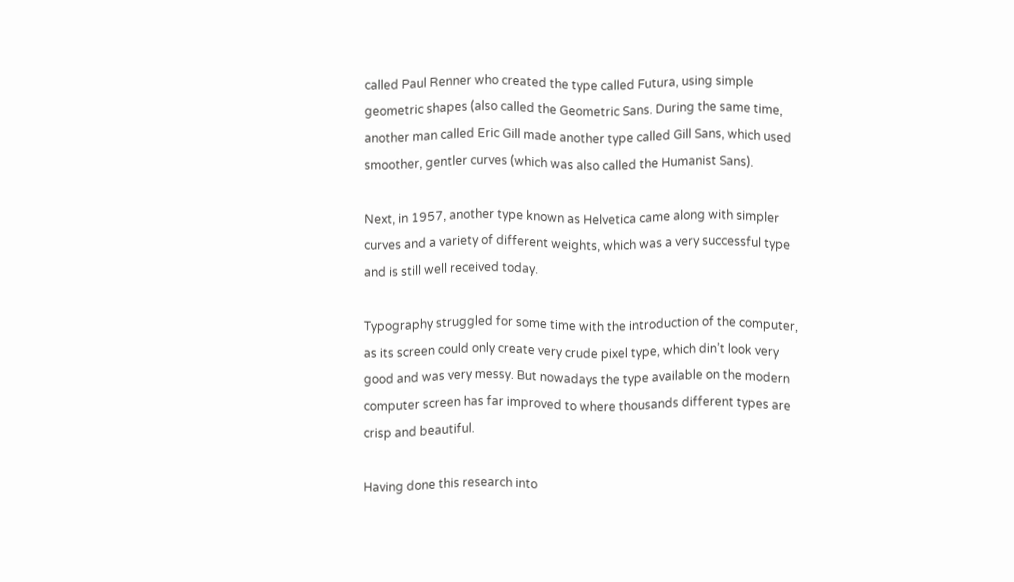called Paul Renner who created the type called Futura, using simple geometric shapes (also called the Geometric Sans. During the same time, another man called Eric Gill made another type called Gill Sans, which used smoother, gentler curves (which was also called the Humanist Sans).

Next, in 1957, another type known as Helvetica came along with simpler curves and a variety of different weights, which was a very successful type and is still well received today.

Typography struggled for some time with the introduction of the computer, as its screen could only create very crude pixel type, which din’t look very good and was very messy. But nowadays the type available on the modern computer screen has far improved to where thousands different types are crisp and beautiful.

Having done this research into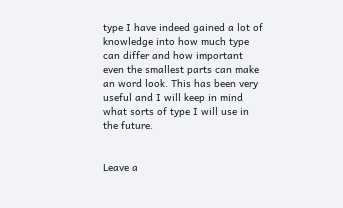type I have indeed gained a lot of knowledge into how much type can differ and how important even the smallest parts can make an word look. This has been very useful and I will keep in mind what sorts of type I will use in the future.


Leave a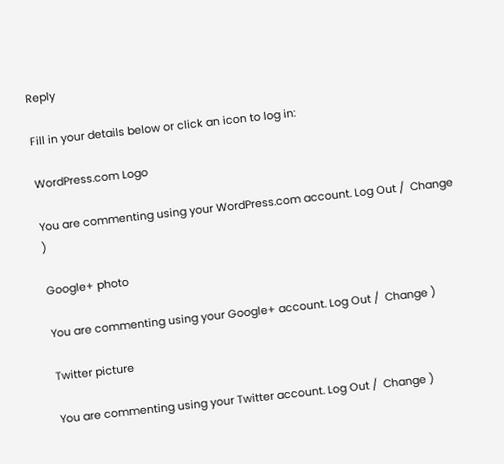Reply

Fill in your details below or click an icon to log in:

WordPress.com Logo

You are commenting using your WordPress.com account. Log Out /  Change )

Google+ photo

You are commenting using your Google+ account. Log Out /  Change )

Twitter picture

You are commenting using your Twitter account. Log Out /  Change )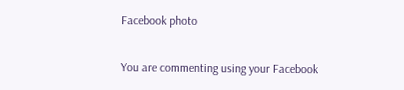Facebook photo

You are commenting using your Facebook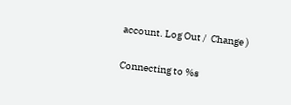account. Log Out /  Change )


Connecting to %s